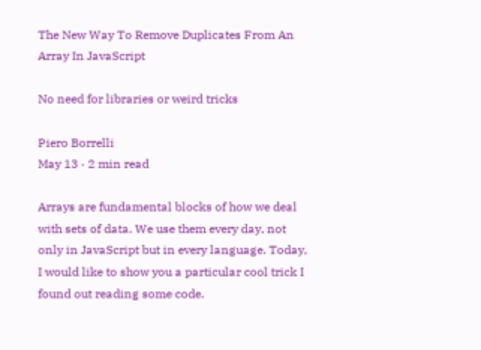The New Way To Remove Duplicates From An Array In JavaScript

No need for libraries or weird tricks

Piero Borrelli
May 13 · 2 min read

Arrays are fundamental blocks of how we deal with sets of data. We use them every day, not only in JavaScript but in every language. Today, I would like to show you a particular cool trick I found out reading some code.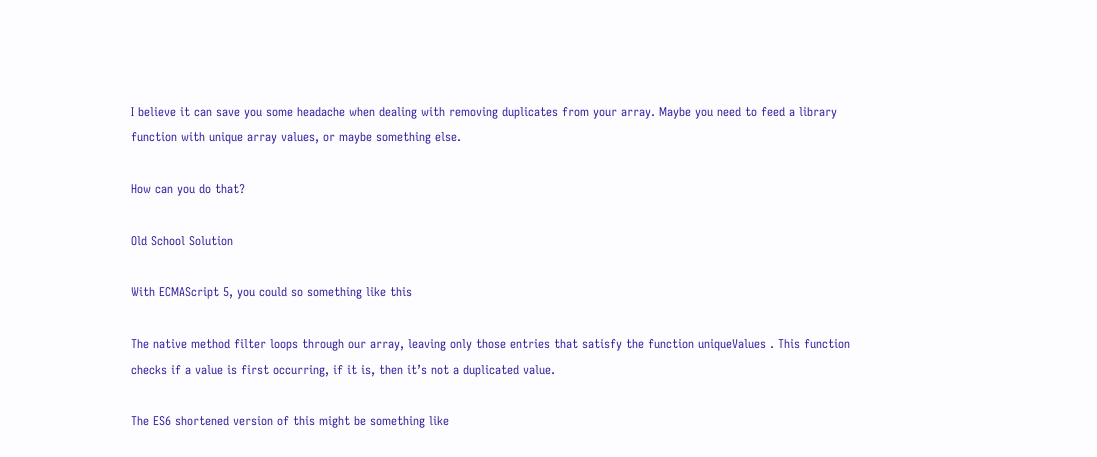I believe it can save you some headache when dealing with removing duplicates from your array. Maybe you need to feed a library function with unique array values, or maybe something else.

How can you do that?

Old School Solution

With ECMAScript 5, you could so something like this

The native method filter loops through our array, leaving only those entries that satisfy the function uniqueValues . This function checks if a value is first occurring, if it is, then it’s not a duplicated value.

The ES6 shortened version of this might be something like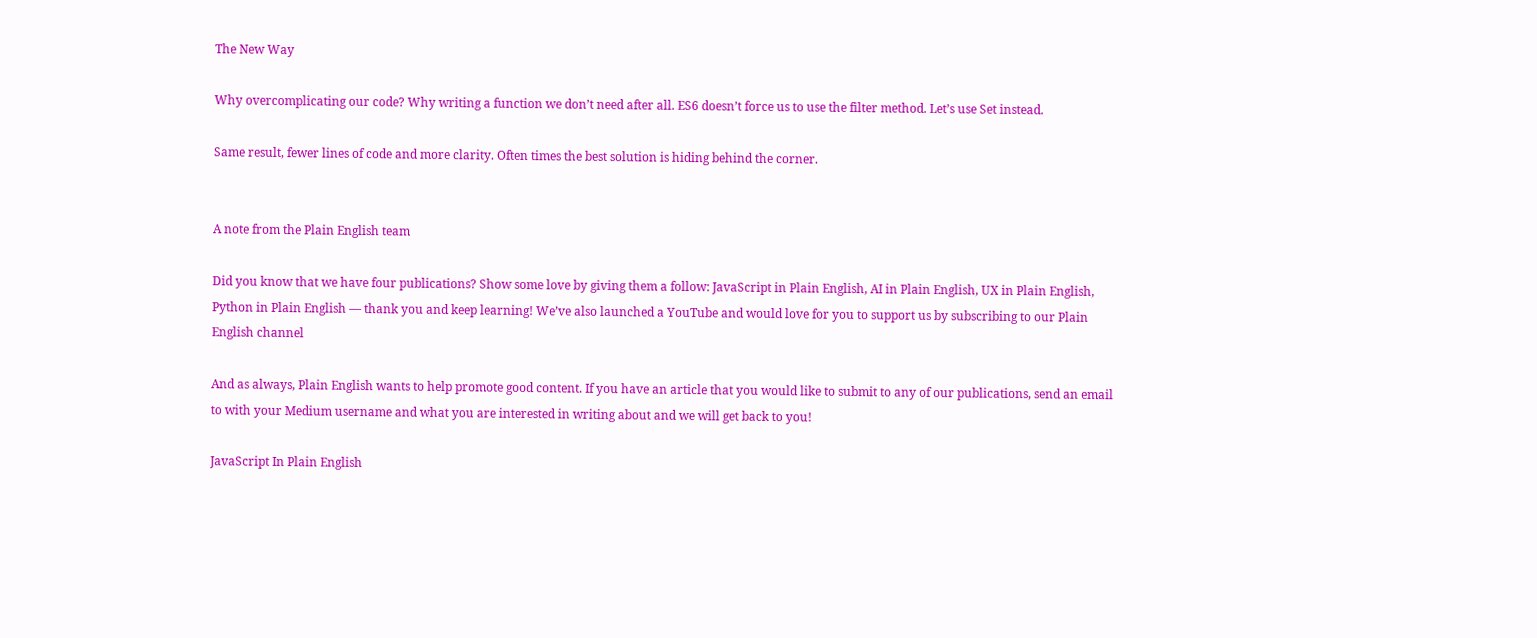The New Way

Why overcomplicating our code? Why writing a function we don’t need after all. ES6 doesn’t force us to use the filter method. Let’s use Set instead.

Same result, fewer lines of code and more clarity. Often times the best solution is hiding behind the corner.


A note from the Plain English team

Did you know that we have four publications? Show some love by giving them a follow: JavaScript in Plain English, AI in Plain English, UX in Plain English, Python in Plain English — thank you and keep learning! We’ve also launched a YouTube and would love for you to support us by subscribing to our Plain English channel

And as always, Plain English wants to help promote good content. If you have an article that you would like to submit to any of our publications, send an email to with your Medium username and what you are interested in writing about and we will get back to you!

JavaScript In Plain English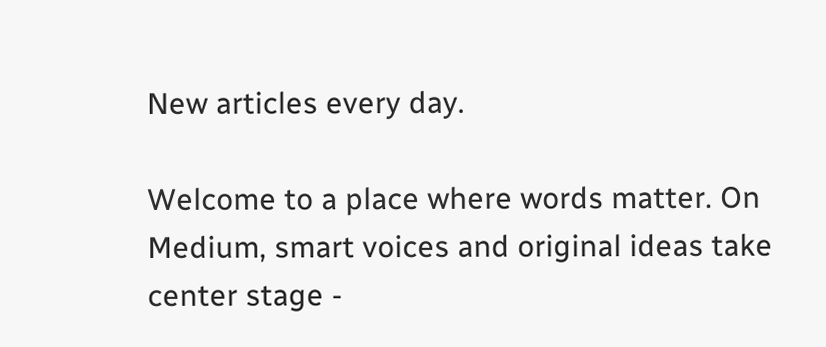New articles every day.

Welcome to a place where words matter. On Medium, smart voices and original ideas take center stage -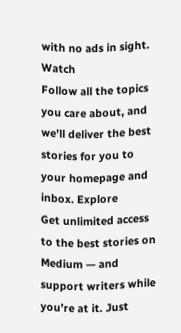with no ads in sight. Watch
Follow all the topics you care about, and we’ll deliver the best stories for you to your homepage and inbox. Explore
Get unlimited access to the best stories on Medium — and support writers while you’re at it. Just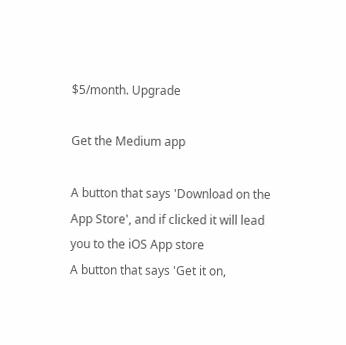$5/month. Upgrade

Get the Medium app

A button that says 'Download on the App Store', and if clicked it will lead you to the iOS App store
A button that says 'Get it on,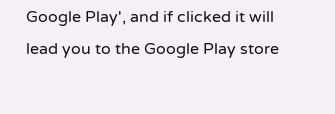Google Play', and if clicked it will lead you to the Google Play store